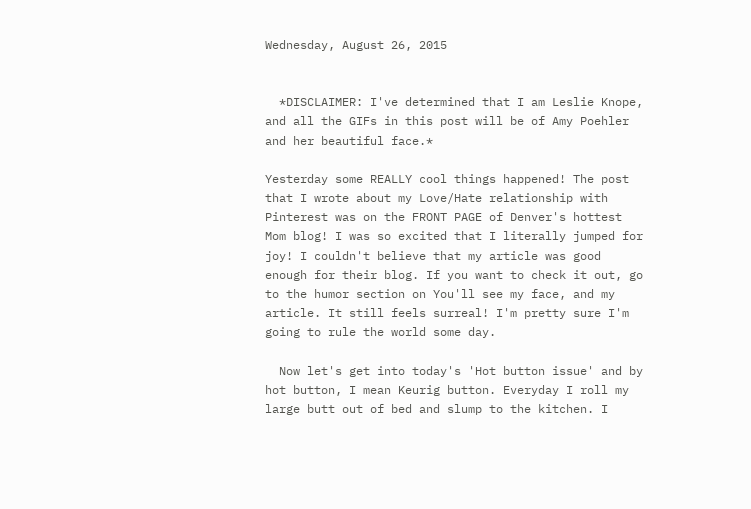Wednesday, August 26, 2015


  *DISCLAIMER: I've determined that I am Leslie Knope, and all the GIFs in this post will be of Amy Poehler and her beautiful face.*

Yesterday some REALLY cool things happened! The post that I wrote about my Love/Hate relationship with Pinterest was on the FRONT PAGE of Denver's hottest Mom blog! I was so excited that I literally jumped for joy! I couldn't believe that my article was good enough for their blog. If you want to check it out, go to the humor section on You'll see my face, and my article. It still feels surreal! I'm pretty sure I'm going to rule the world some day.

  Now let's get into today's 'Hot button issue' and by hot button, I mean Keurig button. Everyday I roll my large butt out of bed and slump to the kitchen. I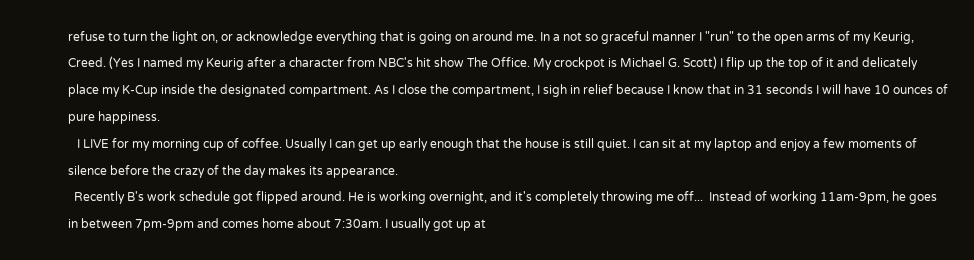refuse to turn the light on, or acknowledge everything that is going on around me. In a not so graceful manner I "run" to the open arms of my Keurig, Creed. (Yes I named my Keurig after a character from NBC's hit show The Office. My crockpot is Michael G. Scott) I flip up the top of it and delicately place my K-Cup inside the designated compartment. As I close the compartment, I sigh in relief because I know that in 31 seconds I will have 10 ounces of pure happiness.
   I LIVE for my morning cup of coffee. Usually I can get up early enough that the house is still quiet. I can sit at my laptop and enjoy a few moments of silence before the crazy of the day makes its appearance.
  Recently B's work schedule got flipped around. He is working overnight, and it's completely throwing me off...  Instead of working 11am-9pm, he goes in between 7pm-9pm and comes home about 7:30am. I usually got up at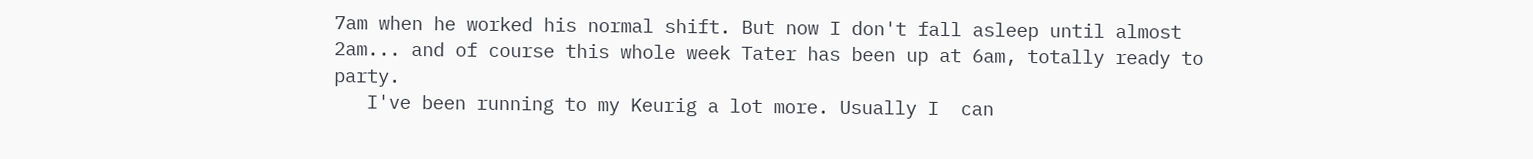7am when he worked his normal shift. But now I don't fall asleep until almost 2am... and of course this whole week Tater has been up at 6am, totally ready to party.
   I've been running to my Keurig a lot more. Usually I  can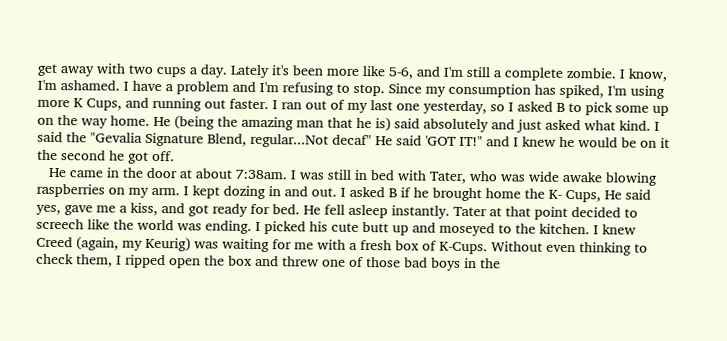get away with two cups a day. Lately it's been more like 5-6, and I'm still a complete zombie. I know, I'm ashamed. I have a problem and I'm refusing to stop. Since my consumption has spiked, I'm using more K Cups, and running out faster. I ran out of my last one yesterday, so I asked B to pick some up on the way home. He (being the amazing man that he is) said absolutely and just asked what kind. I said the "Gevalia Signature Blend, regular...Not decaf" He said 'GOT IT!" and I knew he would be on it the second he got off.
   He came in the door at about 7:38am. I was still in bed with Tater, who was wide awake blowing raspberries on my arm. I kept dozing in and out. I asked B if he brought home the K- Cups, He said yes, gave me a kiss, and got ready for bed. He fell asleep instantly. Tater at that point decided to screech like the world was ending. I picked his cute butt up and moseyed to the kitchen. I knew Creed (again, my Keurig) was waiting for me with a fresh box of K-Cups. Without even thinking to check them, I ripped open the box and threw one of those bad boys in the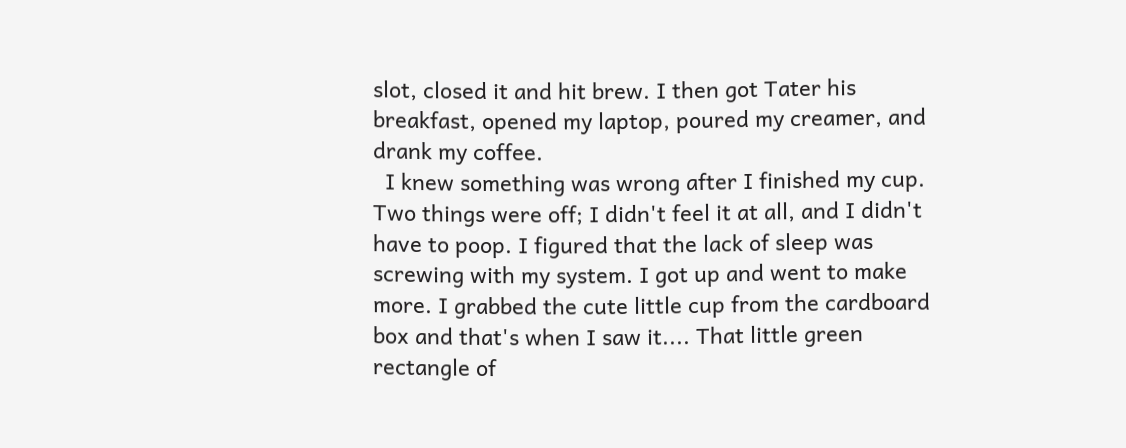slot, closed it and hit brew. I then got Tater his breakfast, opened my laptop, poured my creamer, and drank my coffee.
  I knew something was wrong after I finished my cup. Two things were off; I didn't feel it at all, and I didn't have to poop. I figured that the lack of sleep was screwing with my system. I got up and went to make more. I grabbed the cute little cup from the cardboard box and that's when I saw it.... That little green rectangle of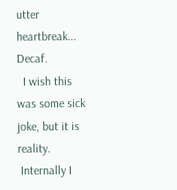utter heartbreak... Decaf.
  I wish this was some sick joke, but it is reality.
 Internally I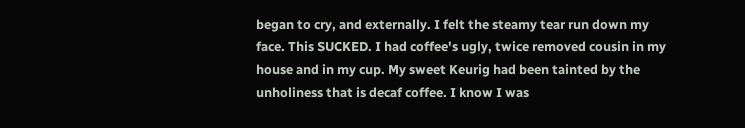began to cry, and externally. I felt the steamy tear run down my face. This SUCKED. I had coffee's ugly, twice removed cousin in my house and in my cup. My sweet Keurig had been tainted by the unholiness that is decaf coffee. I know I was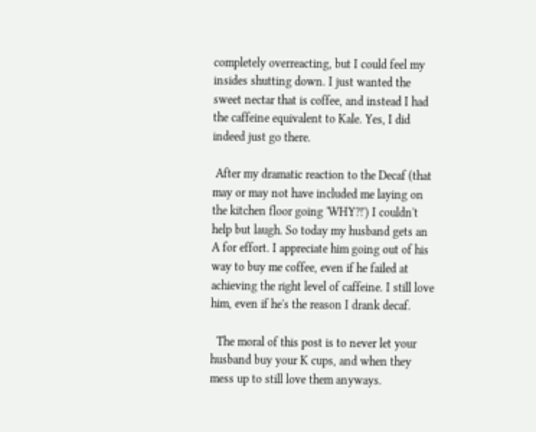completely overreacting, but I could feel my insides shutting down. I just wanted the sweet nectar that is coffee, and instead I had the caffeine equivalent to Kale. Yes, I did indeed just go there.

 After my dramatic reaction to the Decaf (that may or may not have included me laying on the kitchen floor going 'WHY?!') I couldn't help but laugh. So today my husband gets an A for effort. I appreciate him going out of his way to buy me coffee, even if he failed at achieving the right level of caffeine. I still love him, even if he's the reason I drank decaf.

  The moral of this post is to never let your husband buy your K cups, and when they mess up to still love them anyways.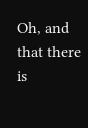Oh, and that there is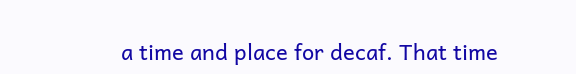a time and place for decaf. That time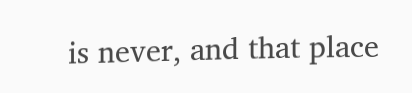is never, and that place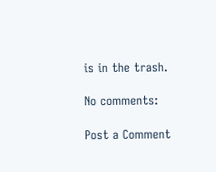is in the trash.

No comments:

Post a Comment